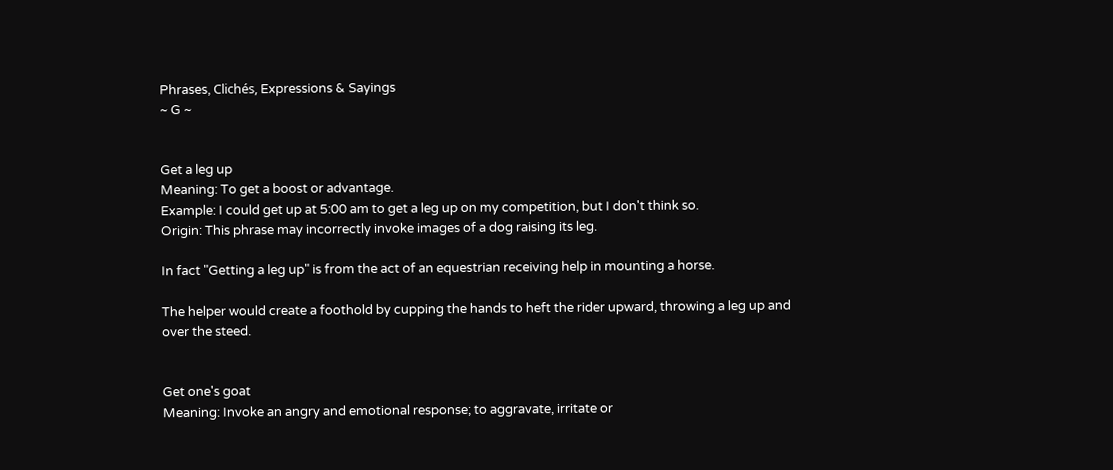Phrases, Clichés, Expressions & Sayings
~ G ~


Get a leg up
Meaning: To get a boost or advantage.
Example: I could get up at 5:00 am to get a leg up on my competition, but I don't think so.
Origin: This phrase may incorrectly invoke images of a dog raising its leg.

In fact "Getting a leg up" is from the act of an equestrian receiving help in mounting a horse.

The helper would create a foothold by cupping the hands to heft the rider upward, throwing a leg up and over the steed.


Get one's goat
Meaning: Invoke an angry and emotional response; to aggravate, irritate or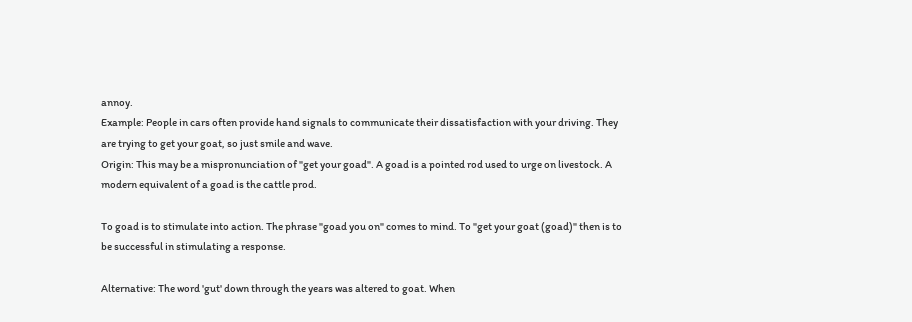annoy.
Example: People in cars often provide hand signals to communicate their dissatisfaction with your driving. They are trying to get your goat, so just smile and wave.
Origin: This may be a mispronunciation of "get your goad". A goad is a pointed rod used to urge on livestock. A modern equivalent of a goad is the cattle prod.

To goad is to stimulate into action. The phrase "goad you on" comes to mind. To "get your goat (goad)" then is to be successful in stimulating a response.

Alternative: The word 'gut' down through the years was altered to goat. When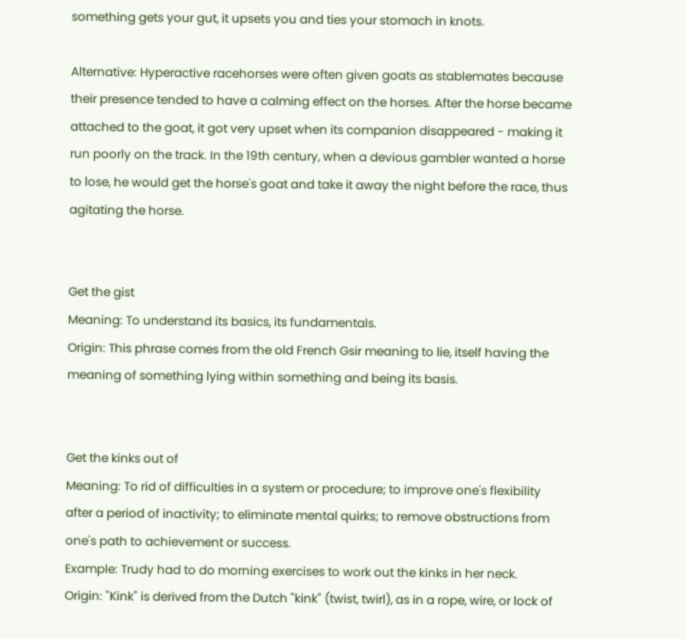something gets your gut, it upsets you and ties your stomach in knots.

Alternative: Hyperactive racehorses were often given goats as stablemates because their presence tended to have a calming effect on the horses. After the horse became attached to the goat, it got very upset when its companion disappeared - making it run poorly on the track. In the 19th century, when a devious gambler wanted a horse to lose, he would get the horse's goat and take it away the night before the race, thus agitating the horse.


Get the gist
Meaning: To understand its basics, its fundamentals.
Origin: This phrase comes from the old French Gsir meaning to lie, itself having the meaning of something lying within something and being its basis.


Get the kinks out of
Meaning: To rid of difficulties in a system or procedure; to improve one's flexibility after a period of inactivity; to eliminate mental quirks; to remove obstructions from one's path to achievement or success.
Example: Trudy had to do morning exercises to work out the kinks in her neck.
Origin: "Kink" is derived from the Dutch "kink" (twist, twirl), as in a rope, wire, or lock of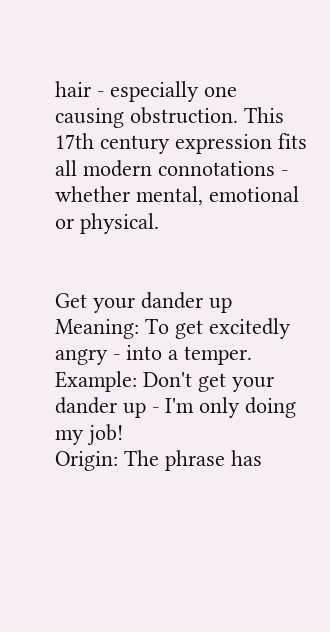hair - especially one causing obstruction. This 17th century expression fits all modern connotations - whether mental, emotional or physical.


Get your dander up
Meaning: To get excitedly angry - into a temper.
Example: Don't get your dander up - I'm only doing my job!
Origin: The phrase has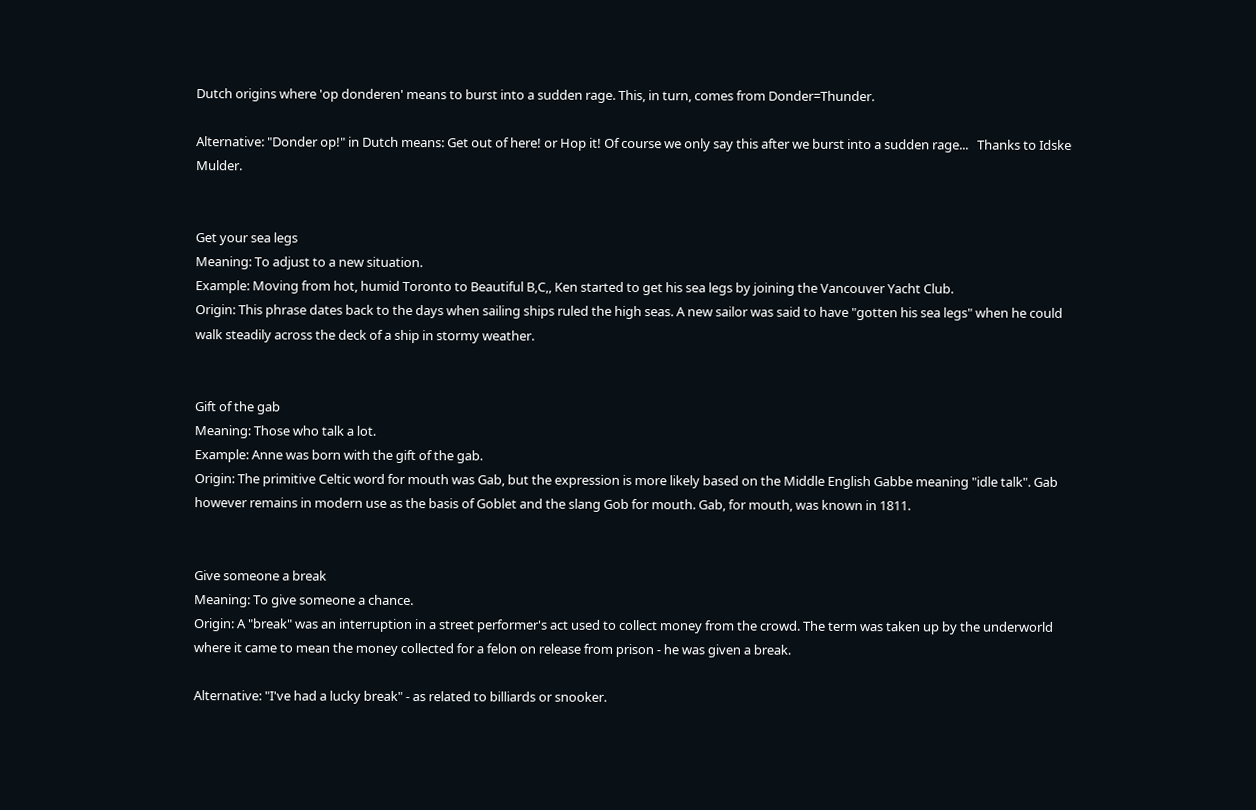Dutch origins where 'op donderen' means to burst into a sudden rage. This, in turn, comes from Donder=Thunder.

Alternative: "Donder op!" in Dutch means: Get out of here! or Hop it! Of course we only say this after we burst into a sudden rage...   Thanks to Idske Mulder.


Get your sea legs
Meaning: To adjust to a new situation.
Example: Moving from hot, humid Toronto to Beautiful B,C,, Ken started to get his sea legs by joining the Vancouver Yacht Club.
Origin: This phrase dates back to the days when sailing ships ruled the high seas. A new sailor was said to have "gotten his sea legs" when he could walk steadily across the deck of a ship in stormy weather.


Gift of the gab
Meaning: Those who talk a lot.
Example: Anne was born with the gift of the gab.
Origin: The primitive Celtic word for mouth was Gab, but the expression is more likely based on the Middle English Gabbe meaning "idle talk". Gab however remains in modern use as the basis of Goblet and the slang Gob for mouth. Gab, for mouth, was known in 1811.


Give someone a break
Meaning: To give someone a chance.
Origin: A "break" was an interruption in a street performer's act used to collect money from the crowd. The term was taken up by the underworld where it came to mean the money collected for a felon on release from prison - he was given a break.

Alternative: "I've had a lucky break" - as related to billiards or snooker.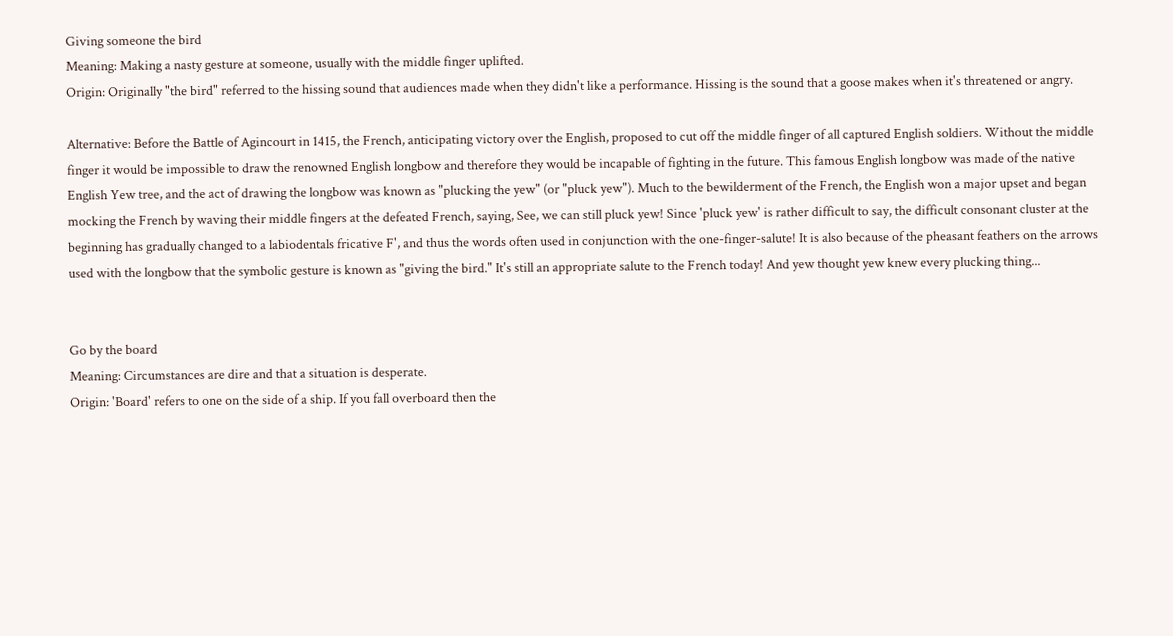Giving someone the bird
Meaning: Making a nasty gesture at someone, usually with the middle finger uplifted.
Origin: Originally "the bird" referred to the hissing sound that audiences made when they didn't like a performance. Hissing is the sound that a goose makes when it's threatened or angry.

Alternative: Before the Battle of Agincourt in 1415, the French, anticipating victory over the English, proposed to cut off the middle finger of all captured English soldiers. Without the middle finger it would be impossible to draw the renowned English longbow and therefore they would be incapable of fighting in the future. This famous English longbow was made of the native English Yew tree, and the act of drawing the longbow was known as "plucking the yew" (or "pluck yew"). Much to the bewilderment of the French, the English won a major upset and began mocking the French by waving their middle fingers at the defeated French, saying, See, we can still pluck yew! Since 'pluck yew' is rather difficult to say, the difficult consonant cluster at the beginning has gradually changed to a labiodentals fricative F', and thus the words often used in conjunction with the one-finger-salute! It is also because of the pheasant feathers on the arrows used with the longbow that the symbolic gesture is known as "giving the bird." It's still an appropriate salute to the French today! And yew thought yew knew every plucking thing...


Go by the board
Meaning: Circumstances are dire and that a situation is desperate.
Origin: 'Board' refers to one on the side of a ship. If you fall overboard then the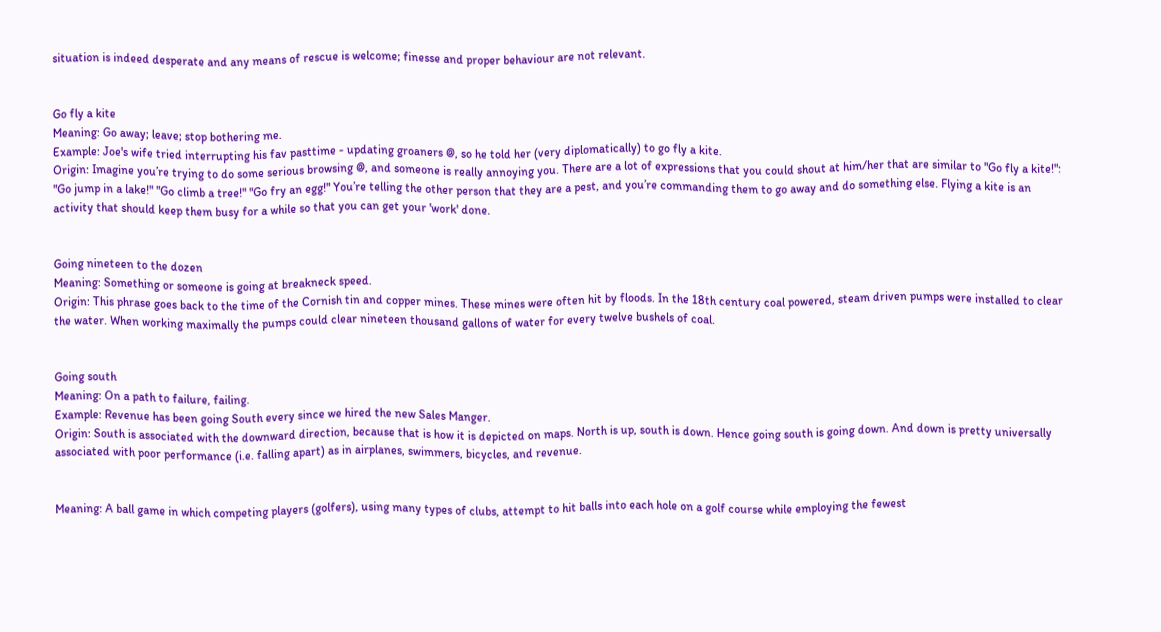situation is indeed desperate and any means of rescue is welcome; finesse and proper behaviour are not relevant.


Go fly a kite
Meaning: Go away; leave; stop bothering me.
Example: Joe's wife tried interrupting his fav pasttime - updating groaners @, so he told her (very diplomatically) to go fly a kite.
Origin: Imagine you’re trying to do some serious browsing @, and someone is really annoying you. There are a lot of expressions that you could shout at him/her that are similar to "Go fly a kite!": "Go jump in a lake!" "Go climb a tree!" "Go fry an egg!" You’re telling the other person that they are a pest, and you’re commanding them to go away and do something else. Flying a kite is an activity that should keep them busy for a while so that you can get your 'work' done.


Going nineteen to the dozen
Meaning: Something or someone is going at breakneck speed.
Origin: This phrase goes back to the time of the Cornish tin and copper mines. These mines were often hit by floods. In the 18th century coal powered, steam driven pumps were installed to clear the water. When working maximally the pumps could clear nineteen thousand gallons of water for every twelve bushels of coal.


Going south
Meaning: On a path to failure, failing.
Example: Revenue has been going South every since we hired the new Sales Manger.
Origin: South is associated with the downward direction, because that is how it is depicted on maps. North is up, south is down. Hence going south is going down. And down is pretty universally associated with poor performance (i.e. falling apart) as in airplanes, swimmers, bicycles, and revenue.


Meaning: A ball game in which competing players (golfers), using many types of clubs, attempt to hit balls into each hole on a golf course while employing the fewest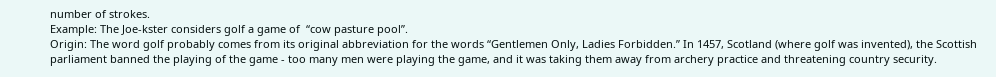number of strokes.
Example: The Joe-kster considers golf a game of  “cow pasture pool”.
Origin: The word golf probably comes from its original abbreviation for the words “Gentlemen Only, Ladies Forbidden.” In 1457, Scotland (where golf was invented), the Scottish parliament banned the playing of the game - too many men were playing the game, and it was taking them away from archery practice and threatening country security.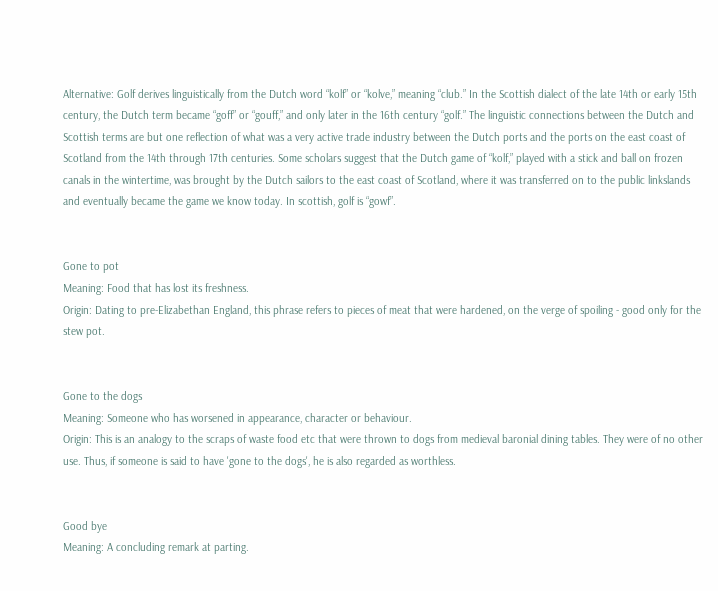Alternative: Golf derives linguistically from the Dutch word “kolf” or “kolve,” meaning “club.” In the Scottish dialect of the late 14th or early 15th century, the Dutch term became “goff” or “gouff,” and only later in the 16th century “golf.” The linguistic connections between the Dutch and Scottish terms are but one reflection of what was a very active trade industry between the Dutch ports and the ports on the east coast of Scotland from the 14th through 17th centuries. Some scholars suggest that the Dutch game of “kolf,” played with a stick and ball on frozen canals in the wintertime, was brought by the Dutch sailors to the east coast of Scotland, where it was transferred on to the public linkslands and eventually became the game we know today. In scottish, golf is “gowf”.


Gone to pot
Meaning: Food that has lost its freshness.
Origin: Dating to pre-Elizabethan England, this phrase refers to pieces of meat that were hardened, on the verge of spoiling - good only for the stew pot.


Gone to the dogs
Meaning: Someone who has worsened in appearance, character or behaviour.
Origin: This is an analogy to the scraps of waste food etc that were thrown to dogs from medieval baronial dining tables. They were of no other use. Thus, if someone is said to have 'gone to the dogs', he is also regarded as worthless.


Good bye
Meaning: A concluding remark at parting.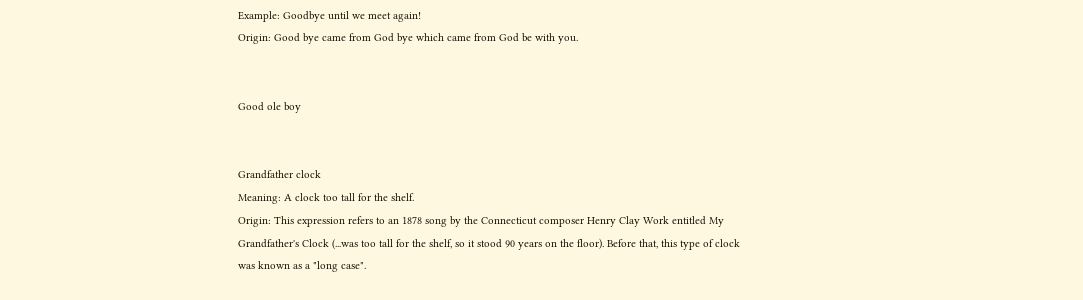Example: Goodbye until we meet again!
Origin: Good bye came from God bye which came from God be with you.


Good ole boy


Grandfather clock
Meaning: A clock too tall for the shelf.
Origin: This expression refers to an 1878 song by the Connecticut composer Henry Clay Work entitled My Grandfather's Clock (...was too tall for the shelf, so it stood 90 years on the floor). Before that, this type of clock was known as a "long case".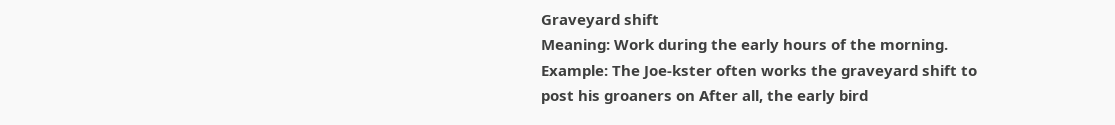Graveyard shift
Meaning: Work during the early hours of the morning.
Example: The Joe-kster often works the graveyard shift to post his groaners on After all, the early bird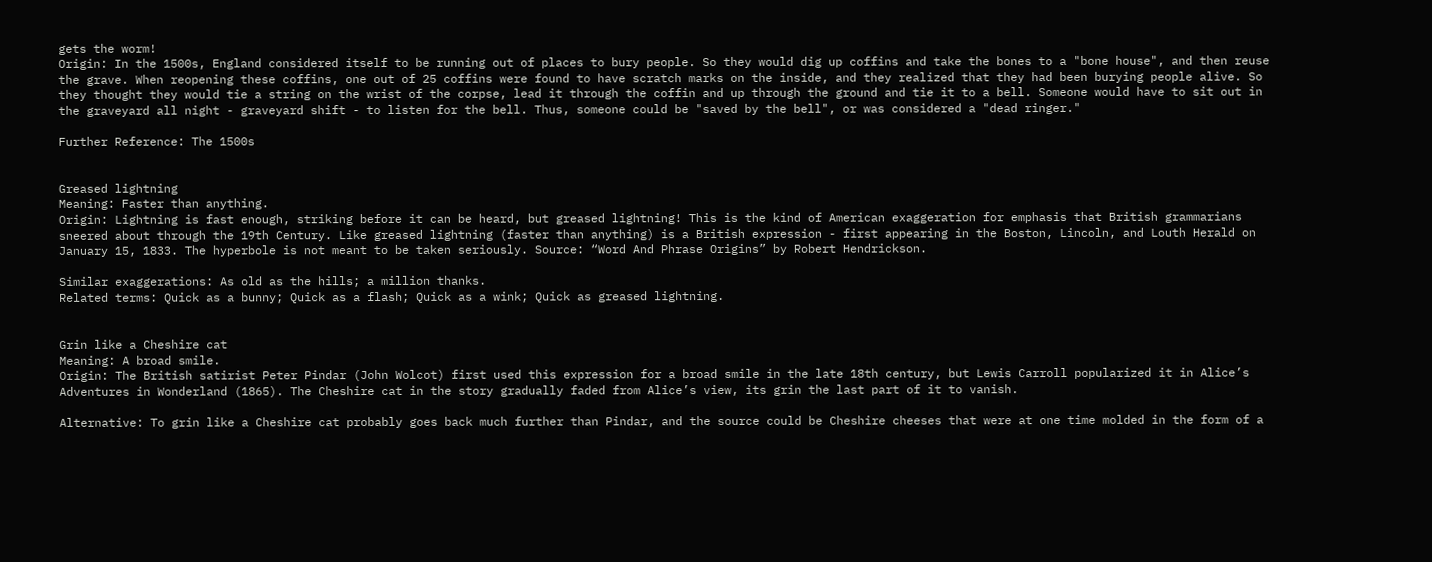gets the worm!
Origin: In the 1500s, England considered itself to be running out of places to bury people. So they would dig up coffins and take the bones to a "bone house", and then reuse the grave. When reopening these coffins, one out of 25 coffins were found to have scratch marks on the inside, and they realized that they had been burying people alive. So they thought they would tie a string on the wrist of the corpse, lead it through the coffin and up through the ground and tie it to a bell. Someone would have to sit out in the graveyard all night - graveyard shift - to listen for the bell. Thus, someone could be "saved by the bell", or was considered a "dead ringer."

Further Reference: The 1500s


Greased lightning
Meaning: Faster than anything.
Origin: Lightning is fast enough, striking before it can be heard, but greased lightning! This is the kind of American exaggeration for emphasis that British grammarians sneered about through the 19th Century. Like greased lightning (faster than anything) is a British expression - first appearing in the Boston, Lincoln, and Louth Herald on January 15, 1833. The hyperbole is not meant to be taken seriously. Source: “Word And Phrase Origins” by Robert Hendrickson.

Similar exaggerations: As old as the hills; a million thanks.
Related terms: Quick as a bunny; Quick as a flash; Quick as a wink; Quick as greased lightning.


Grin like a Cheshire cat
Meaning: A broad smile.
Origin: The British satirist Peter Pindar (John Wolcot) first used this expression for a broad smile in the late 18th century, but Lewis Carroll popularized it in Alice’s Adventures in Wonderland (1865). The Cheshire cat in the story gradually faded from Alice’s view, its grin the last part of it to vanish.

Alternative: To grin like a Cheshire cat probably goes back much further than Pindar, and the source could be Cheshire cheeses that were at one time molded in the form of a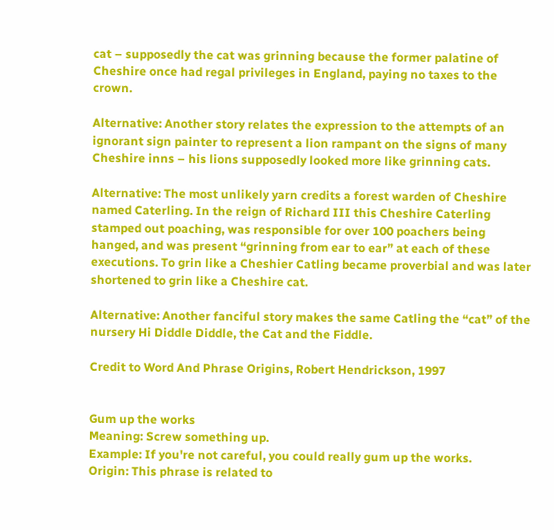cat – supposedly the cat was grinning because the former palatine of Cheshire once had regal privileges in England, paying no taxes to the crown.

Alternative: Another story relates the expression to the attempts of an ignorant sign painter to represent a lion rampant on the signs of many Cheshire inns – his lions supposedly looked more like grinning cats.

Alternative: The most unlikely yarn credits a forest warden of Cheshire named Caterling. In the reign of Richard III this Cheshire Caterling stamped out poaching, was responsible for over 100 poachers being hanged, and was present “grinning from ear to ear” at each of these executions. To grin like a Cheshier Catling became proverbial and was later shortened to grin like a Cheshire cat.

Alternative: Another fanciful story makes the same Catling the “cat” of the nursery Hi Diddle Diddle, the Cat and the Fiddle.

Credit to Word And Phrase Origins, Robert Hendrickson, 1997


Gum up the works
Meaning: Screw something up.
Example: If you're not careful, you could really gum up the works.
Origin: This phrase is related to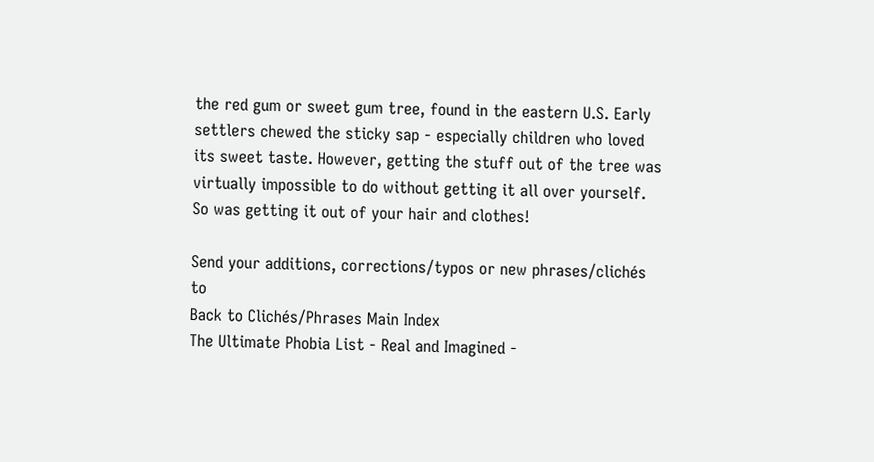the red gum or sweet gum tree, found in the eastern U.S. Early settlers chewed the sticky sap - especially children who loved its sweet taste. However, getting the stuff out of the tree was virtually impossible to do without getting it all over yourself. So was getting it out of your hair and clothes!

Send your additions, corrections/typos or new phrases/clichés to
Back to Clichés/Phrases Main Index
The Ultimate Phobia List - Real and Imagined -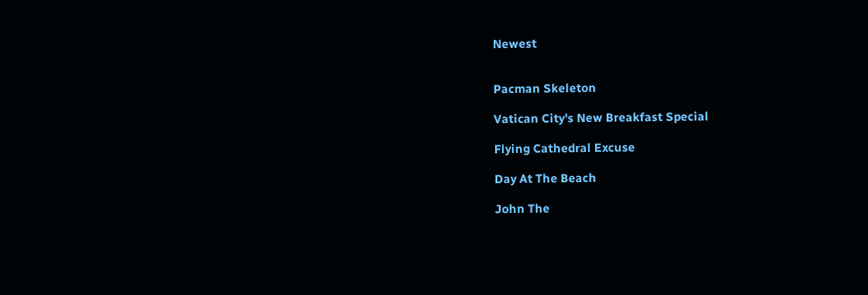Newest


Pacman Skeleton

Vatican City's New Breakfast Special

Flying Cathedral Excuse

Day At The Beach

John The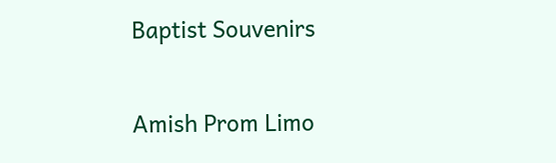Baptist Souvenirs

Amish Prom Limo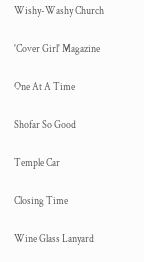Wishy-Washy Church

'Cover Girl' Magazine

One At A Time

Shofar So Good

Temple Car

Closing Time

Wine Glass Lanyard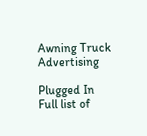Awning Truck Advertising

Plugged In
Full list of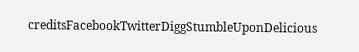creditsFacebookTwitterDiggStumbleUponDelicious